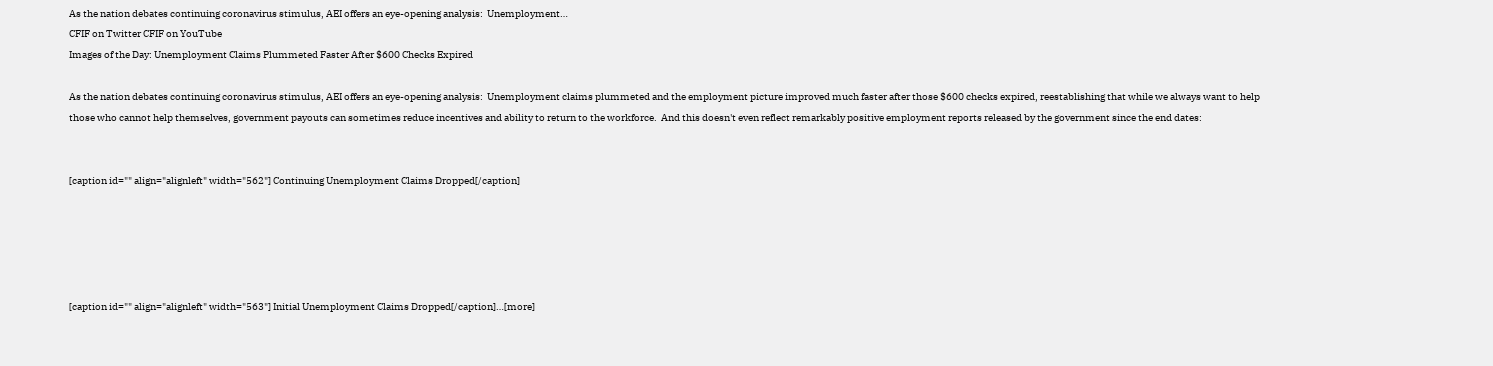As the nation debates continuing coronavirus stimulus, AEI offers an eye-opening analysis:  Unemployment…
CFIF on Twitter CFIF on YouTube
Images of the Day: Unemployment Claims Plummeted Faster After $600 Checks Expired

As the nation debates continuing coronavirus stimulus, AEI offers an eye-opening analysis:  Unemployment claims plummeted and the employment picture improved much faster after those $600 checks expired, reestablishing that while we always want to help those who cannot help themselves, government payouts can sometimes reduce incentives and ability to return to the workforce.  And this doesn't even reflect remarkably positive employment reports released by the government since the end dates:


[caption id="" align="alignleft" width="562"] Continuing Unemployment Claims Dropped[/caption]





[caption id="" align="alignleft" width="563"] Initial Unemployment Claims Dropped[/caption]…[more]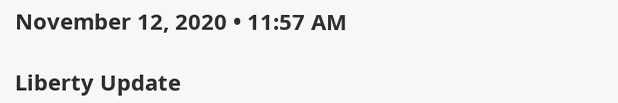November 12, 2020 • 11:57 AM

Liberty Update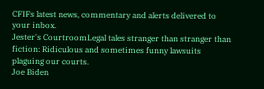CFIFs latest news, commentary and alerts delivered to your inbox.
Jester's CourtroomLegal tales stranger than stranger than fiction: Ridiculous and sometimes funny lawsuits plaguing our courts.
Joe Biden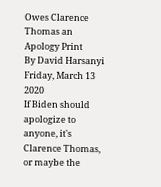Owes Clarence Thomas an Apology Print
By David Harsanyi
Friday, March 13 2020
If Biden should apologize to anyone, it's Clarence Thomas, or maybe the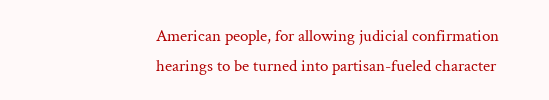American people, for allowing judicial confirmation hearings to be turned into partisan-fueled character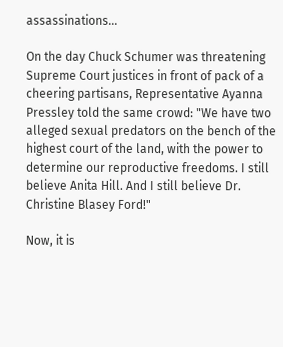assassinations...

On the day Chuck Schumer was threatening Supreme Court justices in front of pack of a cheering partisans, Representative Ayanna Pressley told the same crowd: "We have two alleged sexual predators on the bench of the highest court of the land, with the power to determine our reproductive freedoms. I still believe Anita Hill. And I still believe Dr. Christine Blasey Ford!"

Now, it is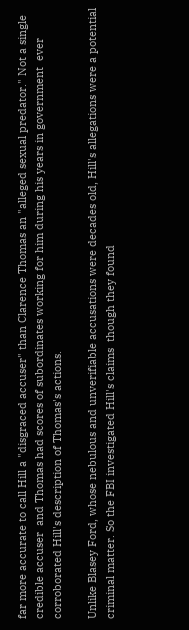far more accurate to call Hill a "disgraced accuser" than Clarence Thomas an "alleged sexual predator." Not a single credible accuser  and Thomas had scores of subordinates working for him during his years in government  ever corroborated Hill's description of Thomas's actions.

Unlike Blasey Ford, whose nebulous and unverifiable accusations were decades old, Hill's allegations were a potential criminal matter. So the FBI investigated Hill's claims  though they found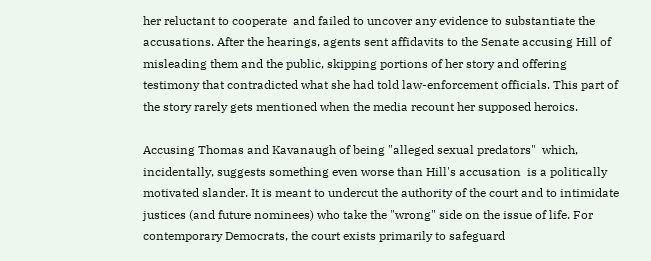her reluctant to cooperate  and failed to uncover any evidence to substantiate the accusations. After the hearings, agents sent affidavits to the Senate accusing Hill of misleading them and the public, skipping portions of her story and offering testimony that contradicted what she had told law-enforcement officials. This part of the story rarely gets mentioned when the media recount her supposed heroics.

Accusing Thomas and Kavanaugh of being "alleged sexual predators"  which, incidentally, suggests something even worse than Hill's accusation  is a politically motivated slander. It is meant to undercut the authority of the court and to intimidate justices (and future nominees) who take the "wrong" side on the issue of life. For contemporary Democrats, the court exists primarily to safeguard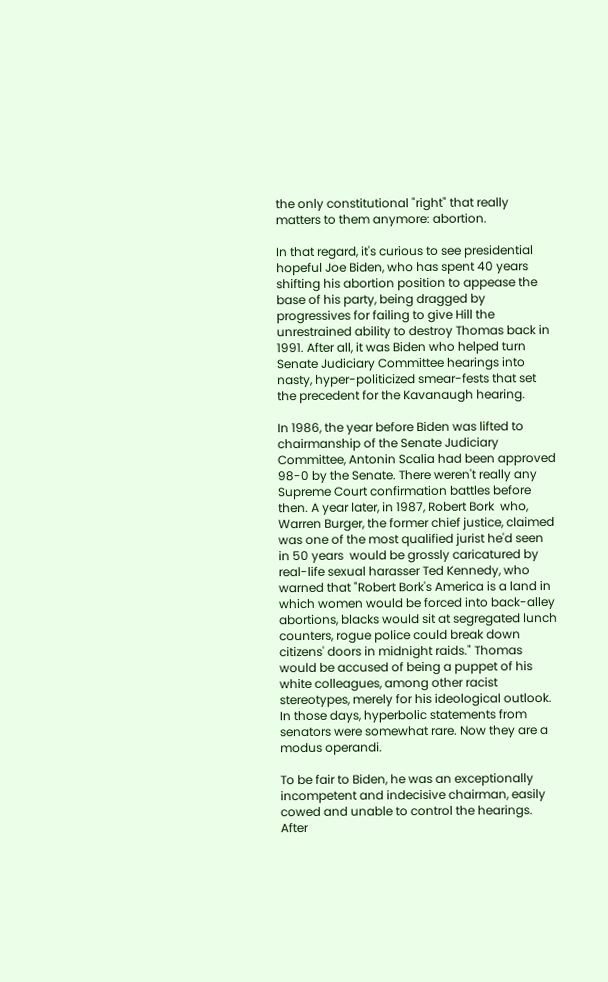the only constitutional "right" that really matters to them anymore: abortion.

In that regard, it's curious to see presidential hopeful Joe Biden, who has spent 40 years shifting his abortion position to appease the base of his party, being dragged by progressives for failing to give Hill the unrestrained ability to destroy Thomas back in 1991. After all, it was Biden who helped turn Senate Judiciary Committee hearings into nasty, hyper-politicized smear-fests that set the precedent for the Kavanaugh hearing.

In 1986, the year before Biden was lifted to chairmanship of the Senate Judiciary Committee, Antonin Scalia had been approved 98-0 by the Senate. There weren't really any Supreme Court confirmation battles before then. A year later, in 1987, Robert Bork  who, Warren Burger, the former chief justice, claimed was one of the most qualified jurist he'd seen in 50 years  would be grossly caricatured by real-life sexual harasser Ted Kennedy, who warned that "Robert Bork's America is a land in which women would be forced into back-alley abortions, blacks would sit at segregated lunch counters, rogue police could break down citizens' doors in midnight raids." Thomas would be accused of being a puppet of his white colleagues, among other racist stereotypes, merely for his ideological outlook. In those days, hyperbolic statements from senators were somewhat rare. Now they are a modus operandi.

To be fair to Biden, he was an exceptionally incompetent and indecisive chairman, easily cowed and unable to control the hearings. After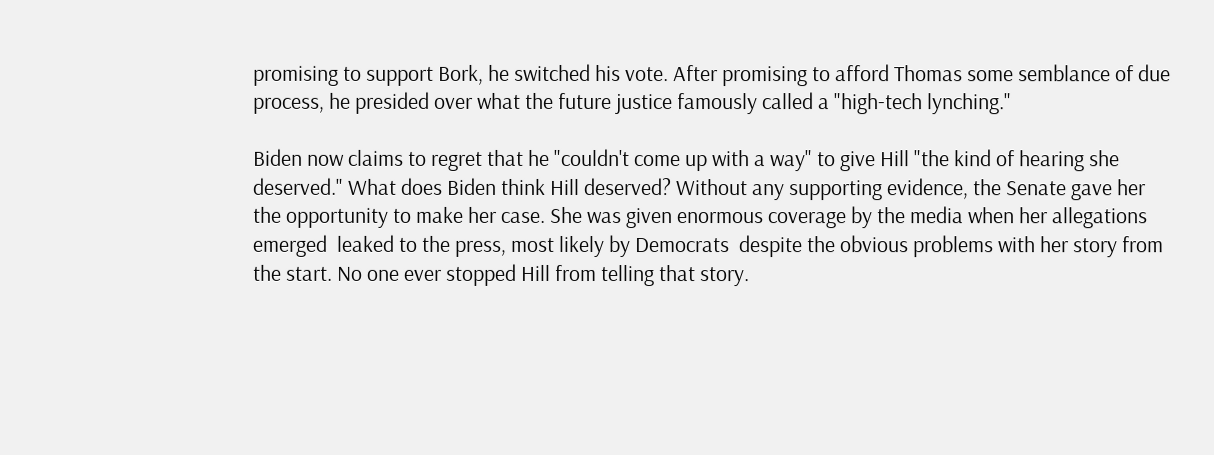promising to support Bork, he switched his vote. After promising to afford Thomas some semblance of due process, he presided over what the future justice famously called a "high-tech lynching."

Biden now claims to regret that he "couldn't come up with a way" to give Hill "the kind of hearing she deserved." What does Biden think Hill deserved? Without any supporting evidence, the Senate gave her the opportunity to make her case. She was given enormous coverage by the media when her allegations emerged  leaked to the press, most likely by Democrats  despite the obvious problems with her story from the start. No one ever stopped Hill from telling that story.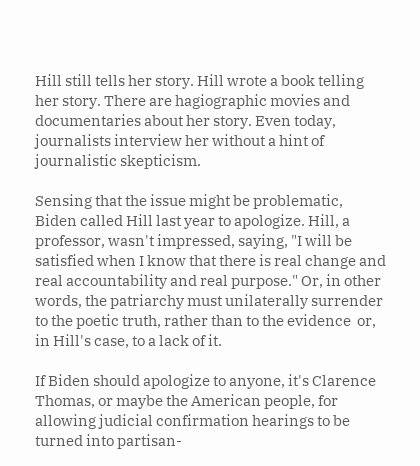Hill still tells her story. Hill wrote a book telling her story. There are hagiographic movies and documentaries about her story. Even today, journalists interview her without a hint of journalistic skepticism.

Sensing that the issue might be problematic, Biden called Hill last year to apologize. Hill, a professor, wasn't impressed, saying, "I will be satisfied when I know that there is real change and real accountability and real purpose." Or, in other words, the patriarchy must unilaterally surrender to the poetic truth, rather than to the evidence  or, in Hill's case, to a lack of it.

If Biden should apologize to anyone, it's Clarence Thomas, or maybe the American people, for allowing judicial confirmation hearings to be turned into partisan-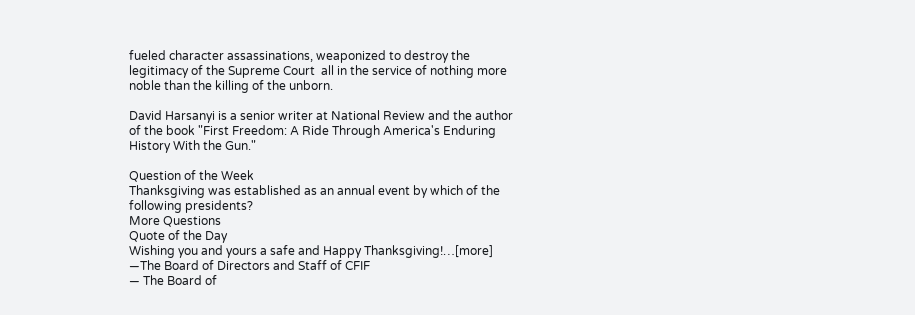fueled character assassinations, weaponized to destroy the legitimacy of the Supreme Court  all in the service of nothing more noble than the killing of the unborn.

David Harsanyi is a senior writer at National Review and the author of the book "First Freedom: A Ride Through America's Enduring History With the Gun."

Question of the Week
Thanksgiving was established as an annual event by which of the following presidents?
More Questions
Quote of the Day
Wishing you and yours a safe and Happy Thanksgiving!…[more]
—The Board of Directors and Staff of CFIF
— The Board of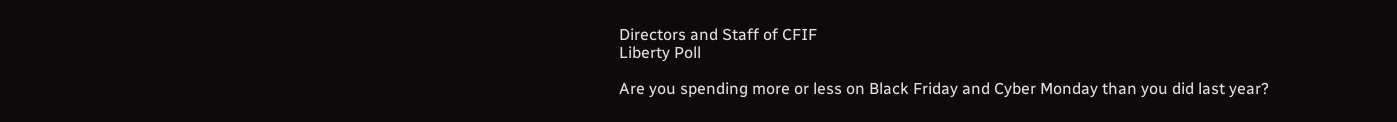Directors and Staff of CFIF
Liberty Poll

Are you spending more or less on Black Friday and Cyber Monday than you did last year?